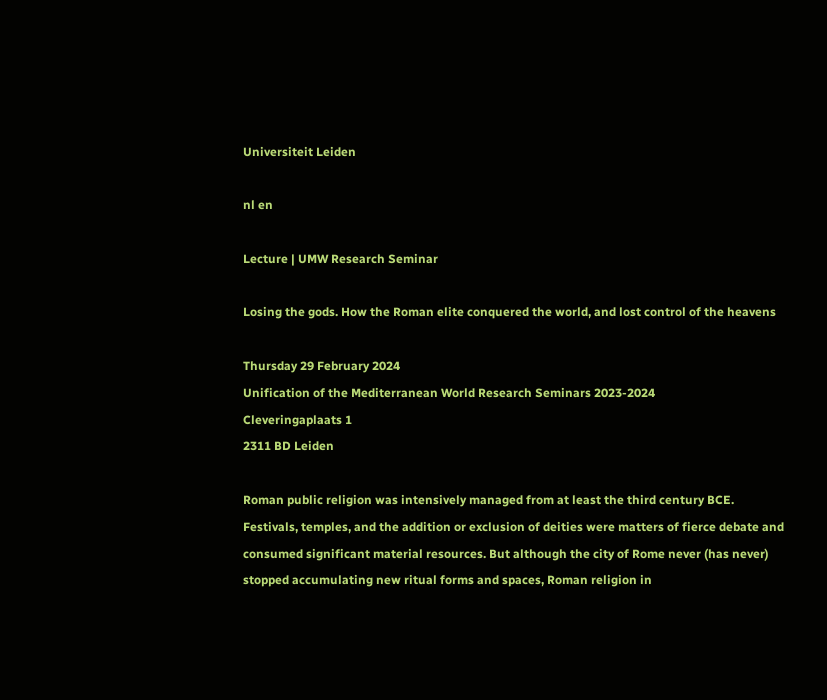Universiteit Leiden

nl en

Lecture | UMW Research Seminar

Losing the gods. How the Roman elite conquered the world, and lost control of the heavens

Thursday 29 February 2024
Unification of the Mediterranean World Research Seminars 2023-2024
Cleveringaplaats 1
2311 BD Leiden

Roman public religion was intensively managed from at least the third century BCE. Festivals, temples, and the addition or exclusion of deities were matters of fierce debate and consumed significant material resources. But although the city of Rome never (has never) stopped accumulating new ritual forms and spaces, Roman religion in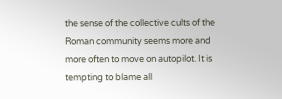the sense of the collective cults of the Roman community seems more and more often to move on autopilot. It is tempting to blame all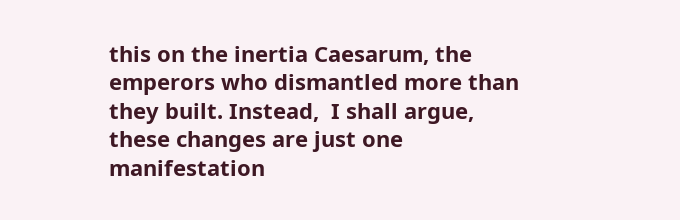this on the inertia Caesarum, the emperors who dismantled more than they built. Instead,  I shall argue, these changes are just one manifestation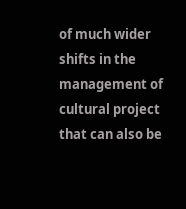of much wider shifts in the management of cultural project that can also be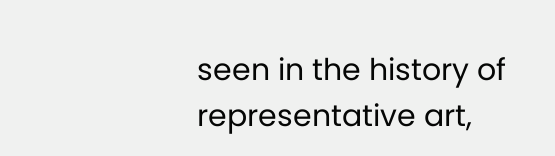seen in the history of representative art,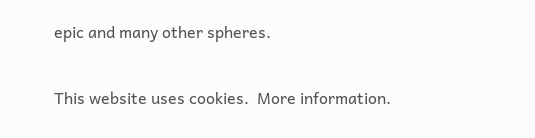epic and many other spheres.

This website uses cookies.  More information.